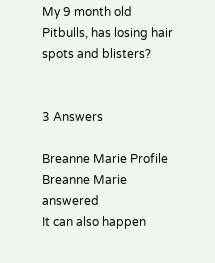My 9 month old Pitbulls, has losing hair spots and blisters?


3 Answers

Breanne Marie Profile
Breanne Marie answered
It can also happen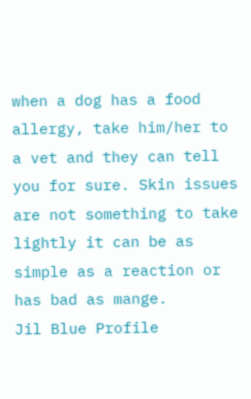when a dog has a food allergy, take him/her to a vet and they can tell you for sure. Skin issues are not something to take lightly it can be as simple as a reaction or has bad as mange.
Jil Blue Profile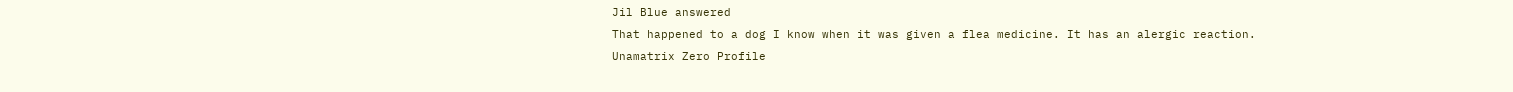Jil Blue answered
That happened to a dog I know when it was given a flea medicine. It has an alergic reaction.
Unamatrix Zero Profile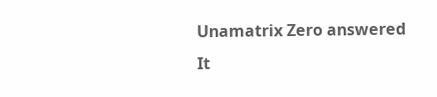Unamatrix Zero answered
It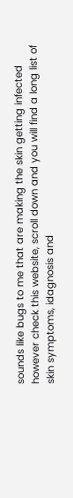sounds like bugs to me that are making the skin getting infected however check this website, scroll down and you will find a long list of skin symptoms, idagnosis and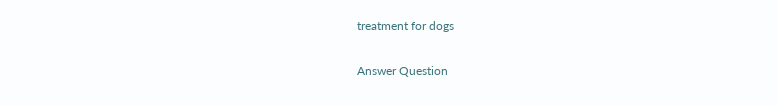treatment for dogs

Answer Question